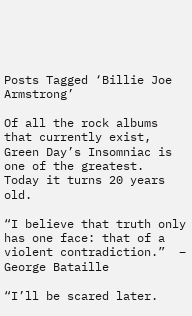Posts Tagged ‘Billie Joe Armstrong’

Of all the rock albums that currently exist, Green Day’s Insomniac is one of the greatest.  Today it turns 20 years old.

“I believe that truth only has one face: that of a violent contradiction.”  – George Bataille

“I’ll be scared later.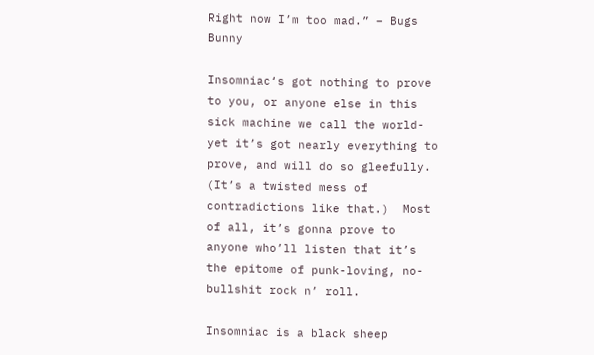Right now I’m too mad.” – Bugs Bunny

Insomniac‘s got nothing to prove to you, or anyone else in this sick machine we call the world- yet it’s got nearly everything to prove, and will do so gleefully.  (It’s a twisted mess of contradictions like that.)  Most of all, it’s gonna prove to anyone who’ll listen that it’s the epitome of punk-loving, no-bullshit rock n’ roll.

Insomniac is a black sheep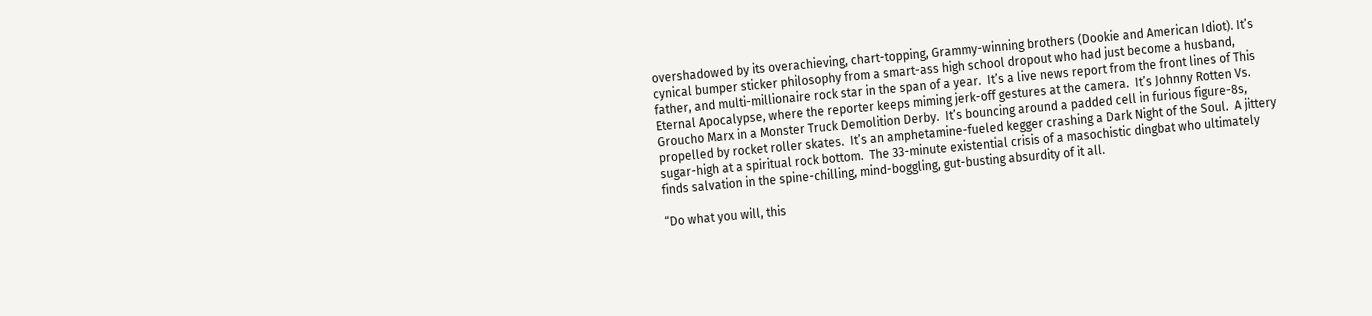overshadowed by its overachieving, chart-topping, Grammy-winning brothers (Dookie and American Idiot). It’s cynical bumper sticker philosophy from a smart-ass high school dropout who had just become a husband, father, and multi-millionaire rock star in the span of a year.  It’s a live news report from the front lines of This Eternal Apocalypse, where the reporter keeps miming jerk-off gestures at the camera.  It’s Johnny Rotten Vs. Groucho Marx in a Monster Truck Demolition Derby.  It’s bouncing around a padded cell in furious figure-8s, propelled by rocket roller skates.  It’s an amphetamine-fueled kegger crashing a Dark Night of the Soul.  A jittery sugar-high at a spiritual rock bottom.  The 33-minute existential crisis of a masochistic dingbat who ultimately finds salvation in the spine-chilling, mind-boggling, gut-busting absurdity of it all.

“Do what you will, this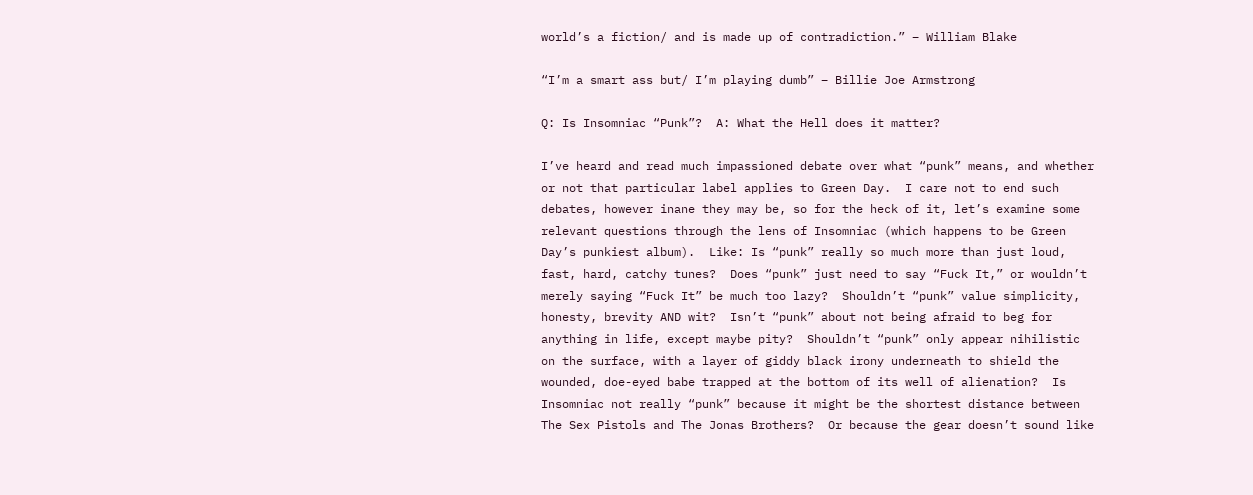world’s a fiction/ and is made up of contradiction.” – William Blake

“I’m a smart ass but/ I’m playing dumb” – Billie Joe Armstrong

Q: Is Insomniac “Punk”?  A: What the Hell does it matter?

I’ve heard and read much impassioned debate over what “punk” means, and whether or not that particular label applies to Green Day.  I care not to end such debates, however inane they may be, so for the heck of it, let’s examine some relevant questions through the lens of Insomniac (which happens to be Green Day’s punkiest album).  Like: Is “punk” really so much more than just loud, fast, hard, catchy tunes?  Does “punk” just need to say “Fuck It,” or wouldn’t merely saying “Fuck It” be much too lazy?  Shouldn’t “punk” value simplicity, honesty, brevity AND wit?  Isn’t “punk” about not being afraid to beg for anything in life, except maybe pity?  Shouldn’t “punk” only appear nihilistic on the surface, with a layer of giddy black irony underneath to shield the wounded, doe-eyed babe trapped at the bottom of its well of alienation?  Is Insomniac not really “punk” because it might be the shortest distance between The Sex Pistols and The Jonas Brothers?  Or because the gear doesn’t sound like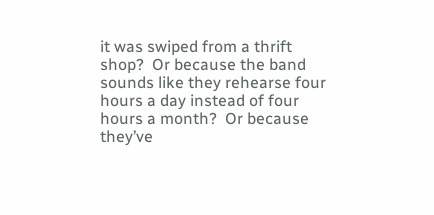it was swiped from a thrift shop?  Or because the band sounds like they rehearse four hours a day instead of four hours a month?  Or because they’ve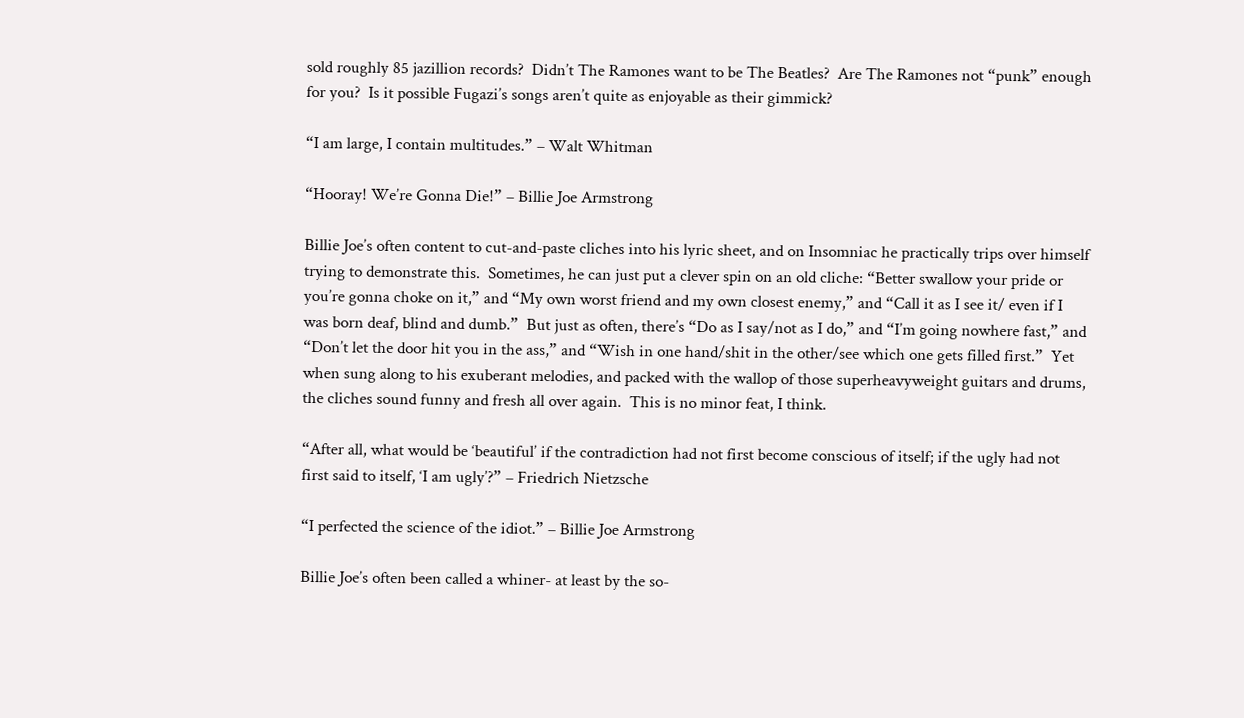sold roughly 85 jazillion records?  Didn’t The Ramones want to be The Beatles?  Are The Ramones not “punk” enough for you?  Is it possible Fugazi’s songs aren’t quite as enjoyable as their gimmick?

“I am large, I contain multitudes.” – Walt Whitman

“Hooray! We’re Gonna Die!” – Billie Joe Armstrong

Billie Joe’s often content to cut-and-paste cliches into his lyric sheet, and on Insomniac he practically trips over himself trying to demonstrate this.  Sometimes, he can just put a clever spin on an old cliche: “Better swallow your pride or you’re gonna choke on it,” and “My own worst friend and my own closest enemy,” and “Call it as I see it/ even if I was born deaf, blind and dumb.”  But just as often, there’s “Do as I say/not as I do,” and “I’m going nowhere fast,” and “Don’t let the door hit you in the ass,” and “Wish in one hand/shit in the other/see which one gets filled first.”  Yet when sung along to his exuberant melodies, and packed with the wallop of those superheavyweight guitars and drums, the cliches sound funny and fresh all over again.  This is no minor feat, I think.

“After all, what would be ‘beautiful’ if the contradiction had not first become conscious of itself; if the ugly had not first said to itself, ‘I am ugly’?” – Friedrich Nietzsche

“I perfected the science of the idiot.” – Billie Joe Armstrong

Billie Joe’s often been called a whiner- at least by the so-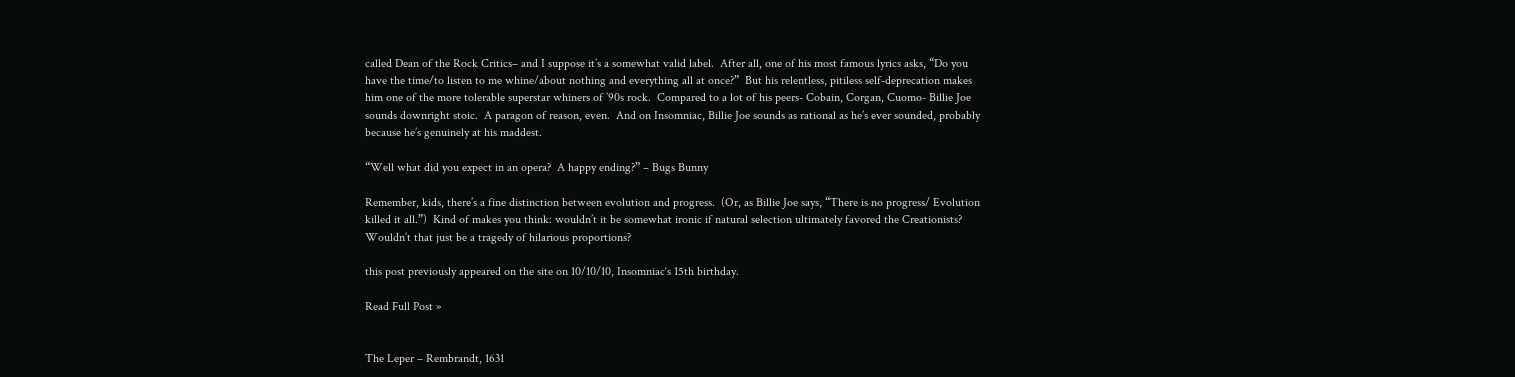called Dean of the Rock Critics– and I suppose it’s a somewhat valid label.  After all, one of his most famous lyrics asks, “Do you have the time/to listen to me whine/about nothing and everything all at once?”  But his relentless, pitiless self-deprecation makes him one of the more tolerable superstar whiners of ’90s rock.  Compared to a lot of his peers- Cobain, Corgan, Cuomo- Billie Joe sounds downright stoic.  A paragon of reason, even.  And on Insomniac, Billie Joe sounds as rational as he’s ever sounded, probably because he’s genuinely at his maddest.

“Well what did you expect in an opera?  A happy ending?” – Bugs Bunny

Remember, kids, there’s a fine distinction between evolution and progress.  (Or, as Billie Joe says, “There is no progress/ Evolution killed it all.”)  Kind of makes you think: wouldn’t it be somewhat ironic if natural selection ultimately favored the Creationists?  Wouldn’t that just be a tragedy of hilarious proportions?

this post previously appeared on the site on 10/10/10, Insomniac‘s 15th birthday.

Read Full Post »


The Leper – Rembrandt, 1631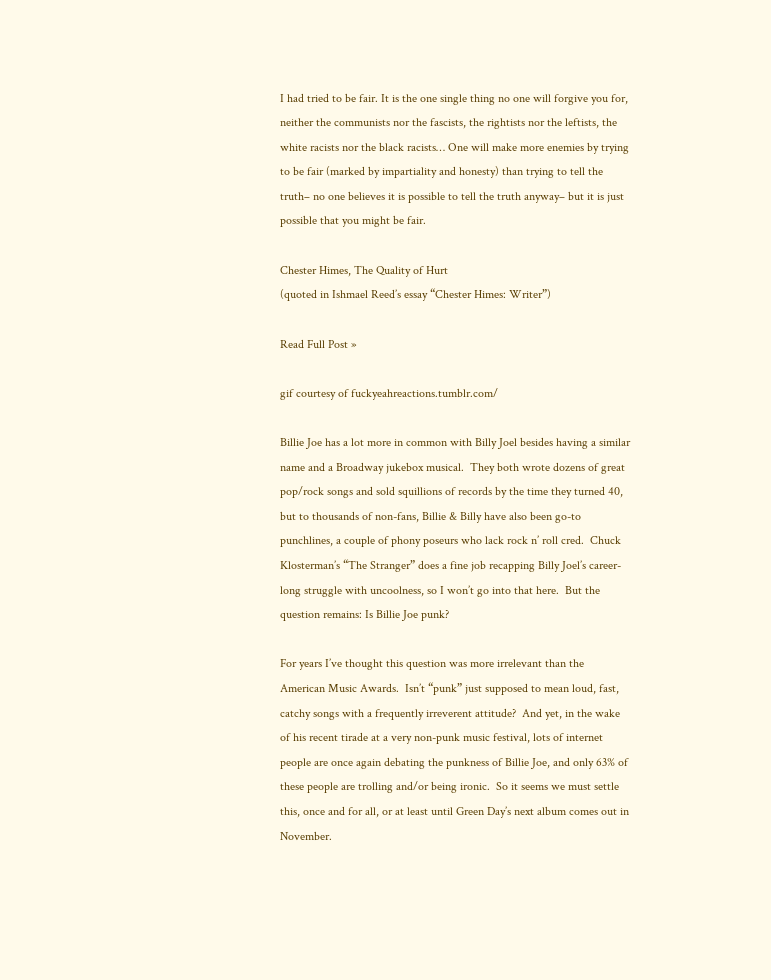I had tried to be fair. It is the one single thing no one will forgive you for, neither the communists nor the fascists, the rightists nor the leftists, the white racists nor the black racists… One will make more enemies by trying to be fair (marked by impartiality and honesty) than trying to tell the truth– no one believes it is possible to tell the truth anyway– but it is just possible that you might be fair.

Chester Himes, The Quality of Hurt
(quoted in Ishmael Reed’s essay “Chester Himes: Writer”)

Read Full Post »

gif courtesy of fuckyeahreactions.tumblr.com/

Billie Joe has a lot more in common with Billy Joel besides having a similar name and a Broadway jukebox musical.  They both wrote dozens of great pop/rock songs and sold squillions of records by the time they turned 40, but to thousands of non-fans, Billie & Billy have also been go-to punchlines, a couple of phony poseurs who lack rock n’ roll cred.  Chuck Klosterman’s “The Stranger” does a fine job recapping Billy Joel’s career-long struggle with uncoolness, so I won’t go into that here.  But the question remains: Is Billie Joe punk?

For years I’ve thought this question was more irrelevant than the American Music Awards.  Isn’t “punk” just supposed to mean loud, fast, catchy songs with a frequently irreverent attitude?  And yet, in the wake of his recent tirade at a very non-punk music festival, lots of internet people are once again debating the punkness of Billie Joe, and only 63% of these people are trolling and/or being ironic.  So it seems we must settle this, once and for all, or at least until Green Day’s next album comes out in November.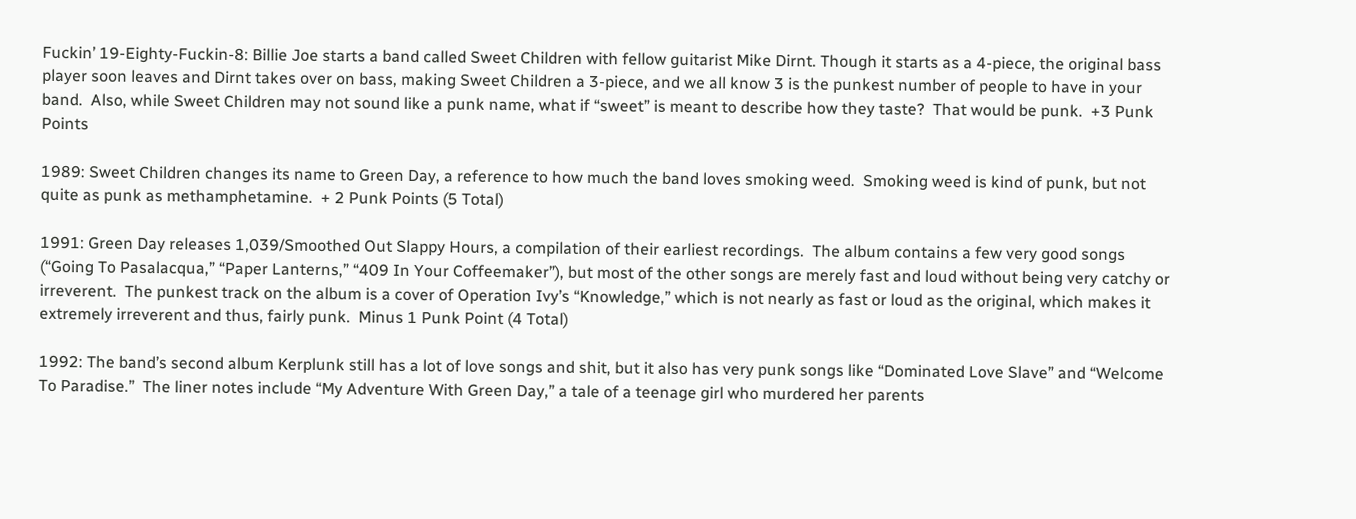Fuckin’ 19-Eighty-Fuckin-8: Billie Joe starts a band called Sweet Children with fellow guitarist Mike Dirnt. Though it starts as a 4-piece, the original bass player soon leaves and Dirnt takes over on bass, making Sweet Children a 3-piece, and we all know 3 is the punkest number of people to have in your band.  Also, while Sweet Children may not sound like a punk name, what if “sweet” is meant to describe how they taste?  That would be punk.  +3 Punk Points

1989: Sweet Children changes its name to Green Day, a reference to how much the band loves smoking weed.  Smoking weed is kind of punk, but not quite as punk as methamphetamine.  + 2 Punk Points (5 Total)

1991: Green Day releases 1,039/Smoothed Out Slappy Hours, a compilation of their earliest recordings.  The album contains a few very good songs (“Going To Pasalacqua,” “Paper Lanterns,” “409 In Your Coffeemaker”), but most of the other songs are merely fast and loud without being very catchy or irreverent.  The punkest track on the album is a cover of Operation Ivy’s “Knowledge,” which is not nearly as fast or loud as the original, which makes it extremely irreverent and thus, fairly punk.  Minus 1 Punk Point (4 Total)

1992: The band’s second album Kerplunk still has a lot of love songs and shit, but it also has very punk songs like “Dominated Love Slave” and “Welcome To Paradise.”  The liner notes include “My Adventure With Green Day,” a tale of a teenage girl who murdered her parents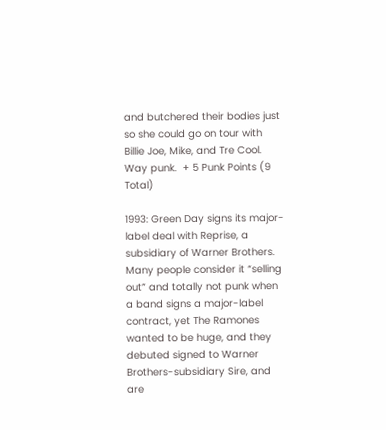and butchered their bodies just so she could go on tour with Billie Joe, Mike, and Tre Cool.  Way punk.  + 5 Punk Points (9 Total)

1993: Green Day signs its major-label deal with Reprise, a subsidiary of Warner Brothers.  Many people consider it “selling out” and totally not punk when a band signs a major-label contract, yet The Ramones wanted to be huge, and they debuted signed to Warner Brothers-subsidiary Sire, and are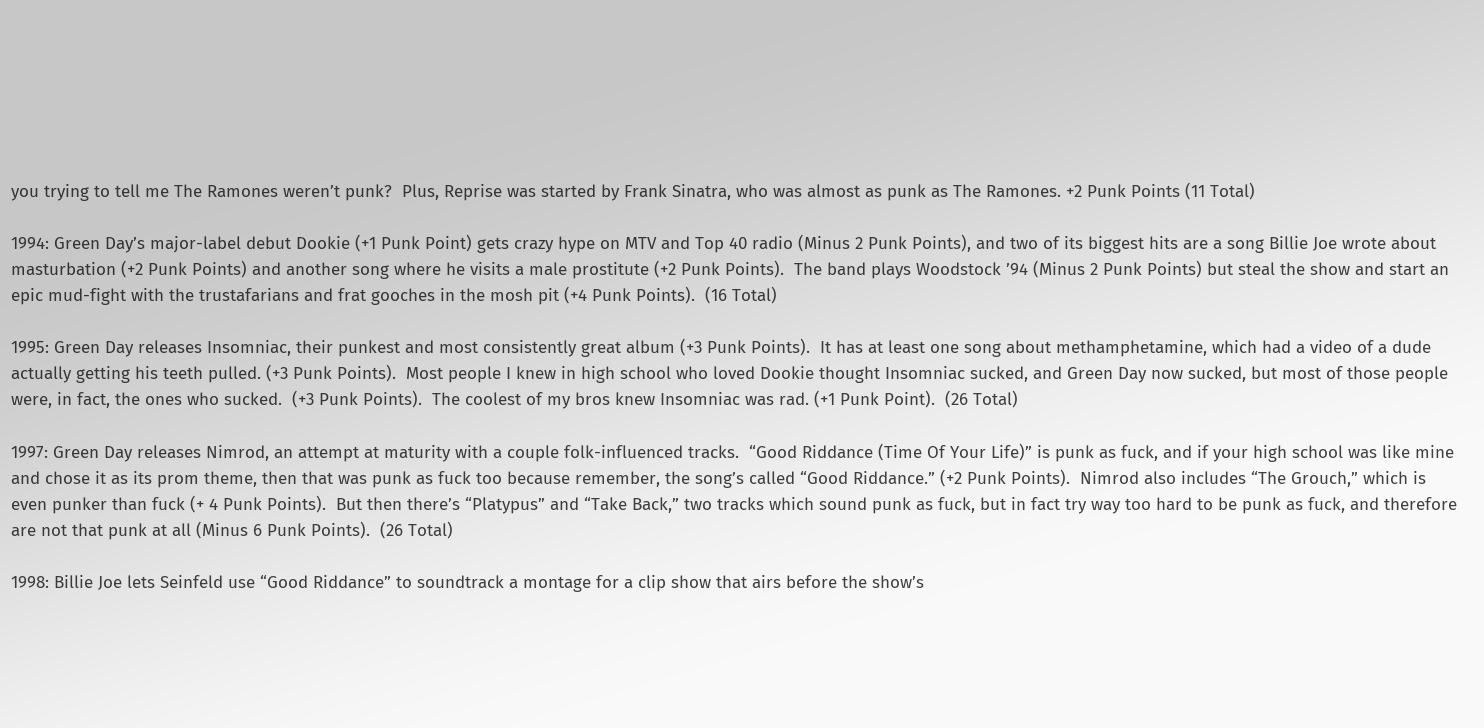you trying to tell me The Ramones weren’t punk?  Plus, Reprise was started by Frank Sinatra, who was almost as punk as The Ramones. +2 Punk Points (11 Total)

1994: Green Day’s major-label debut Dookie (+1 Punk Point) gets crazy hype on MTV and Top 40 radio (Minus 2 Punk Points), and two of its biggest hits are a song Billie Joe wrote about masturbation (+2 Punk Points) and another song where he visits a male prostitute (+2 Punk Points).  The band plays Woodstock ’94 (Minus 2 Punk Points) but steal the show and start an epic mud-fight with the trustafarians and frat gooches in the mosh pit (+4 Punk Points).  (16 Total)

1995: Green Day releases Insomniac, their punkest and most consistently great album (+3 Punk Points).  It has at least one song about methamphetamine, which had a video of a dude actually getting his teeth pulled. (+3 Punk Points).  Most people I knew in high school who loved Dookie thought Insomniac sucked, and Green Day now sucked, but most of those people were, in fact, the ones who sucked.  (+3 Punk Points).  The coolest of my bros knew Insomniac was rad. (+1 Punk Point).  (26 Total)

1997: Green Day releases Nimrod, an attempt at maturity with a couple folk-influenced tracks.  “Good Riddance (Time Of Your Life)” is punk as fuck, and if your high school was like mine and chose it as its prom theme, then that was punk as fuck too because remember, the song’s called “Good Riddance.” (+2 Punk Points).  Nimrod also includes “The Grouch,” which is even punker than fuck (+ 4 Punk Points).  But then there’s “Platypus” and “Take Back,” two tracks which sound punk as fuck, but in fact try way too hard to be punk as fuck, and therefore are not that punk at all (Minus 6 Punk Points).  (26 Total)

1998: Billie Joe lets Seinfeld use “Good Riddance” to soundtrack a montage for a clip show that airs before the show’s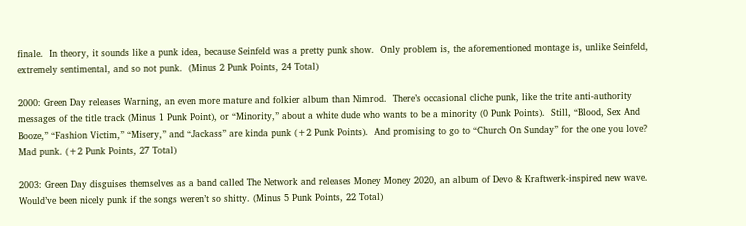finale.  In theory, it sounds like a punk idea, because Seinfeld was a pretty punk show.  Only problem is, the aforementioned montage is, unlike Seinfeld, extremely sentimental, and so not punk.  (Minus 2 Punk Points, 24 Total)

2000: Green Day releases Warning, an even more mature and folkier album than Nimrod.  There’s occasional cliche punk, like the trite anti-authority messages of the title track (Minus 1 Punk Point), or “Minority,” about a white dude who wants to be a minority (0 Punk Points).  Still, “Blood, Sex And Booze,” “Fashion Victim,” “Misery,” and “Jackass” are kinda punk (+2 Punk Points).  And promising to go to “Church On Sunday” for the one you love?  Mad punk. (+2 Punk Points, 27 Total)

2003: Green Day disguises themselves as a band called The Network and releases Money Money 2020, an album of Devo & Kraftwerk-inspired new wave.  Would’ve been nicely punk if the songs weren’t so shitty. (Minus 5 Punk Points, 22 Total)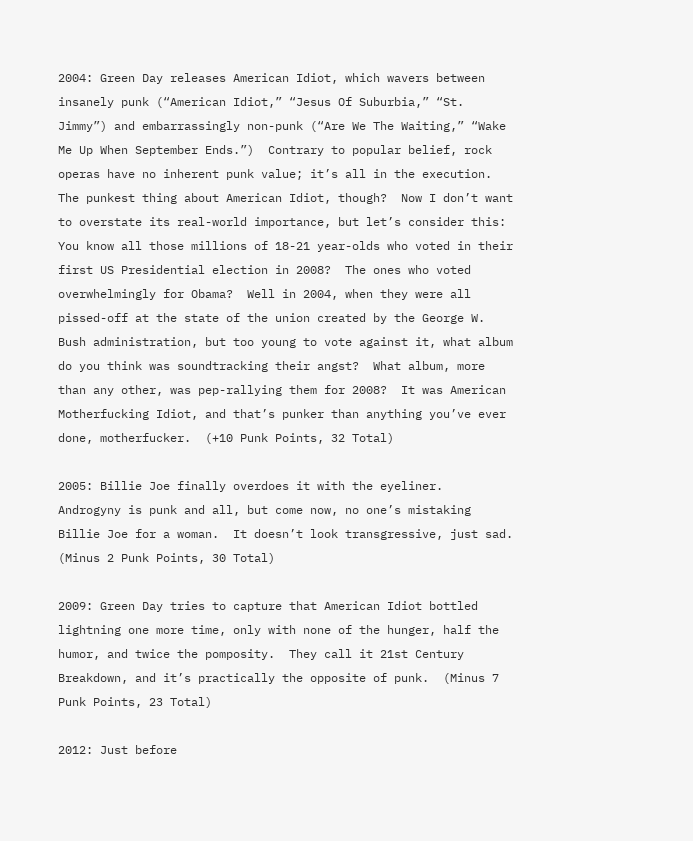2004: Green Day releases American Idiot, which wavers between insanely punk (“American Idiot,” “Jesus Of Suburbia,” “St. Jimmy”) and embarrassingly non-punk (“Are We The Waiting,” “Wake Me Up When September Ends.”)  Contrary to popular belief, rock operas have no inherent punk value; it’s all in the execution.  The punkest thing about American Idiot, though?  Now I don’t want to overstate its real-world importance, but let’s consider this: You know all those millions of 18-21 year-olds who voted in their first US Presidential election in 2008?  The ones who voted overwhelmingly for Obama?  Well in 2004, when they were all pissed-off at the state of the union created by the George W. Bush administration, but too young to vote against it, what album do you think was soundtracking their angst?  What album, more than any other, was pep-rallying them for 2008?  It was American Motherfucking Idiot, and that’s punker than anything you’ve ever done, motherfucker.  (+10 Punk Points, 32 Total)

2005: Billie Joe finally overdoes it with the eyeliner.  Androgyny is punk and all, but come now, no one’s mistaking Billie Joe for a woman.  It doesn’t look transgressive, just sad. (Minus 2 Punk Points, 30 Total)

2009: Green Day tries to capture that American Idiot bottled lightning one more time, only with none of the hunger, half the humor, and twice the pomposity.  They call it 21st Century Breakdown, and it’s practically the opposite of punk.  (Minus 7 Punk Points, 23 Total)

2012: Just before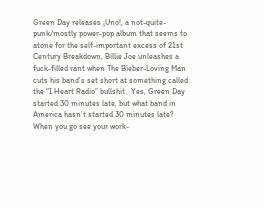Green Day releases ¡Uno!, a not-quite-punk/mostly power-pop album that seems to atone for the self-important excess of 21st Century Breakdown, Billie Joe unleashes a fuck-filled rant when The Bieber-Loving Man cuts his band’s set short at something called the “I Heart Radio” bullshit.  Yes, Green Day started 30 minutes late, but what band in America hasn’t started 30 minutes late?  When you go see your work-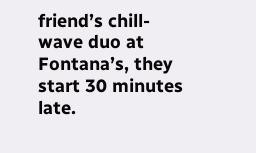friend’s chill-wave duo at Fontana’s, they start 30 minutes late.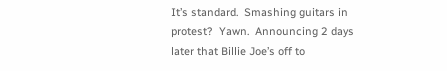It’s standard.  Smashing guitars in protest?  Yawn.  Announcing 2 days later that Billie Joe’s off to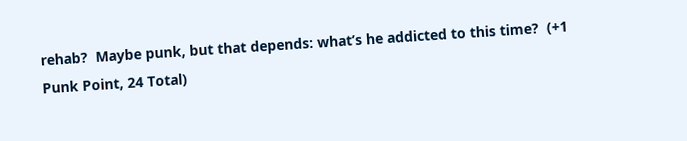rehab?  Maybe punk, but that depends: what’s he addicted to this time?  (+1 Punk Point, 24 Total)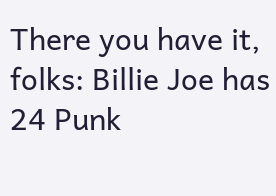There you have it, folks: Billie Joe has 24 Punk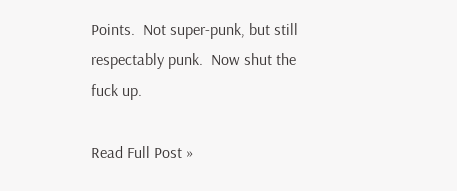Points.  Not super-punk, but still respectably punk.  Now shut the fuck up.

Read Full Post »